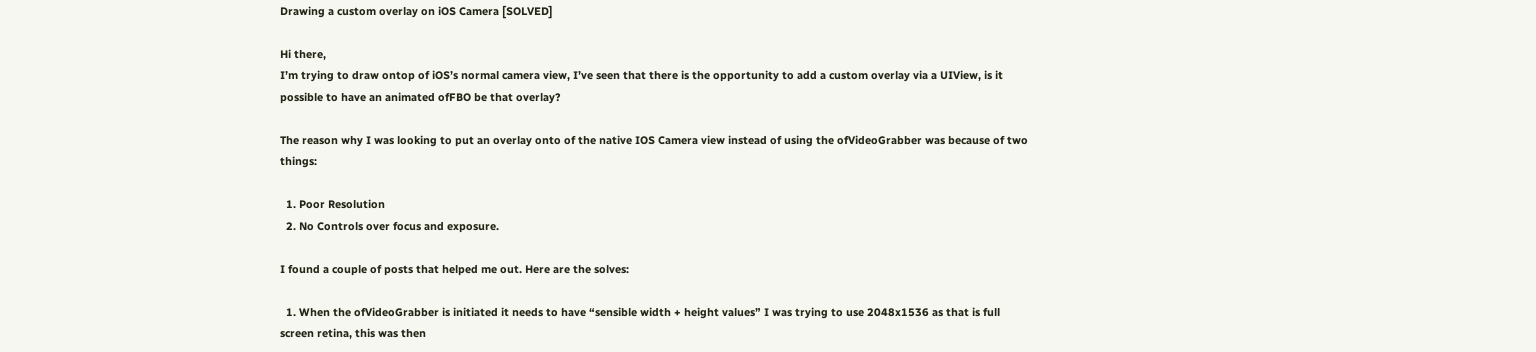Drawing a custom overlay on iOS Camera [SOLVED]

Hi there,
I’m trying to draw ontop of iOS’s normal camera view, I’ve seen that there is the opportunity to add a custom overlay via a UIView, is it possible to have an animated ofFBO be that overlay?

The reason why I was looking to put an overlay onto of the native IOS Camera view instead of using the ofVideoGrabber was because of two things:

  1. Poor Resolution
  2. No Controls over focus and exposure.

I found a couple of posts that helped me out. Here are the solves:

  1. When the ofVideoGrabber is initiated it needs to have “sensible width + height values” I was trying to use 2048x1536 as that is full screen retina, this was then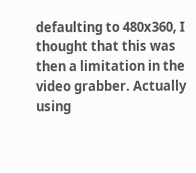defaulting to 480x360, I thought that this was then a limitation in the video grabber. Actually using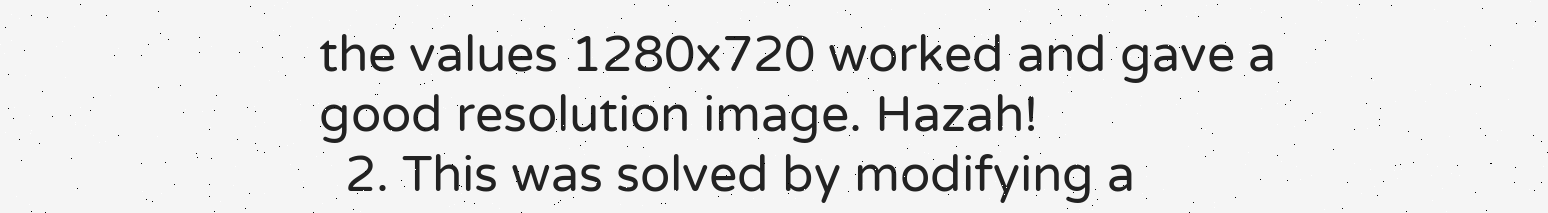the values 1280x720 worked and gave a good resolution image. Hazah!
  2. This was solved by modifying a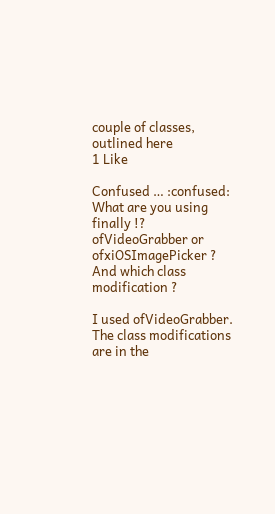couple of classes, outlined here
1 Like

Confused … :confused:
What are you using finally !? ofVideoGrabber or ofxiOSImagePicker ? And which class modification ?

I used ofVideoGrabber. The class modifications are in the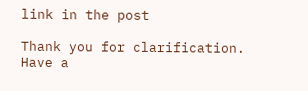link in the post

Thank you for clarification. Have a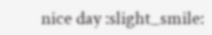nice day :slight_smile: